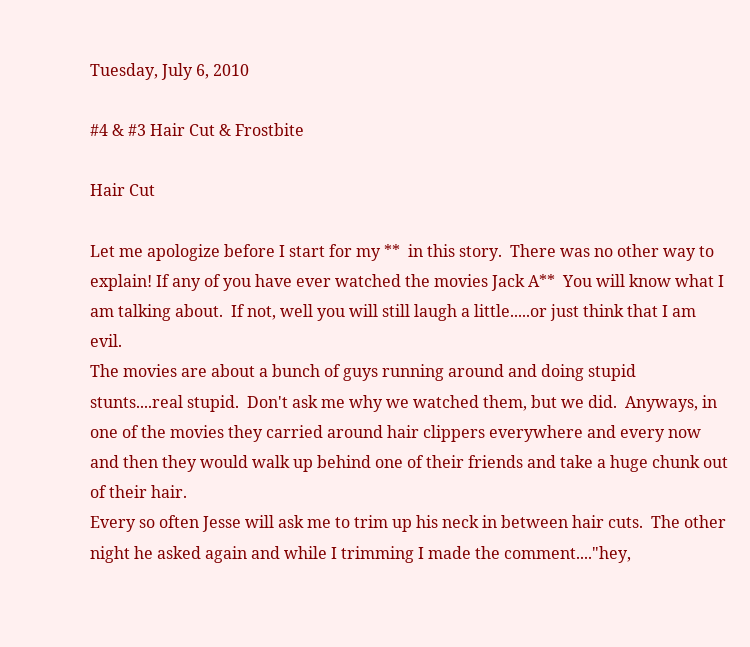Tuesday, July 6, 2010

#4 & #3 Hair Cut & Frostbite

Hair Cut

Let me apologize before I start for my **  in this story.  There was no other way to explain! If any of you have ever watched the movies Jack A**  You will know what I am talking about.  If not, well you will still laugh a little.....or just think that I am evil.
The movies are about a bunch of guys running around and doing stupid stunts....real stupid.  Don't ask me why we watched them, but we did.  Anyways, in one of the movies they carried around hair clippers everywhere and every now and then they would walk up behind one of their friends and take a huge chunk out of their hair.
Every so often Jesse will ask me to trim up his neck in between hair cuts.  The other night he asked again and while I trimming I made the comment...."hey,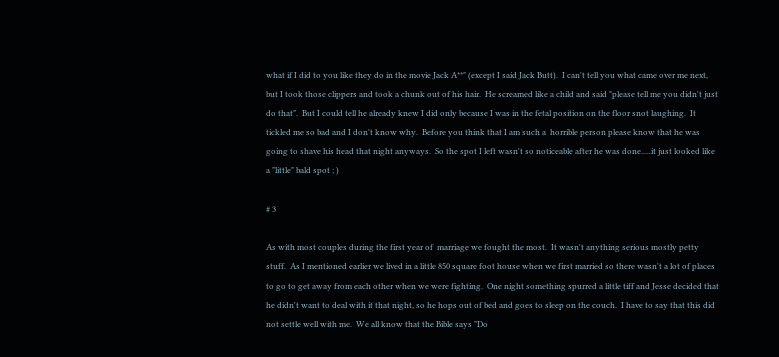what if I did to you like they do in the movie Jack A**" (except I said Jack Butt).  I can't tell you what came over me next, but I took those clippers and took a chunk out of his hair.  He screamed like a child and said "please tell me you didn't just do that".  But I could tell he already knew I did only because I was in the fetal position on the floor snot laughing.  It tickled me so bad and I don't know why.  Before you think that I am such a  horrible person please know that he was going to shave his head that night anyways.  So the spot I left wasn't so noticeable after he was done.....it just looked like a "little" bald spot ; )

# 3

As with most couples during the first year of  marriage we fought the most.  It wasn't anything serious mostly petty stuff.  As I mentioned earlier we lived in a little 850 square foot house when we first married so there wasn't a lot of places to go to get away from each other when we were fighting.  One night something spurred a little tiff and Jesse decided that he didn't want to deal with it that night, so he hops out of bed and goes to sleep on the couch.  I have to say that this did not settle well with me.  We all know that the Bible says "Do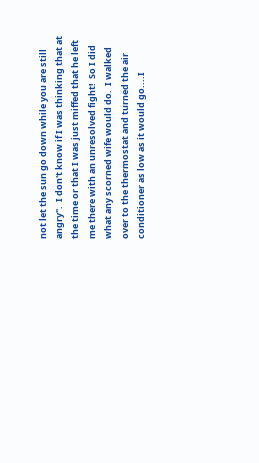not let the sun go down while you are still angry".  I don't know if I was thinking that at the time or that I was just miffed that he left me there with an unresolved fight!  So I did what any scorned wife would do.  I walked over to the thermostat and turned the air conditioner as low as it would go....I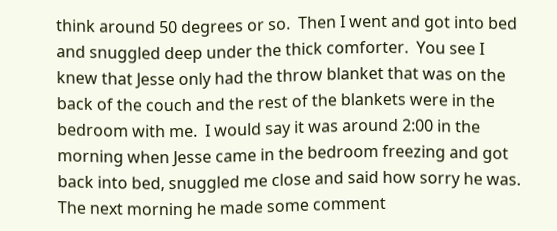think around 50 degrees or so.  Then I went and got into bed and snuggled deep under the thick comforter.  You see I knew that Jesse only had the throw blanket that was on the back of the couch and the rest of the blankets were in the bedroom with me.  I would say it was around 2:00 in the morning when Jesse came in the bedroom freezing and got back into bed, snuggled me close and said how sorry he was.  The next morning he made some comment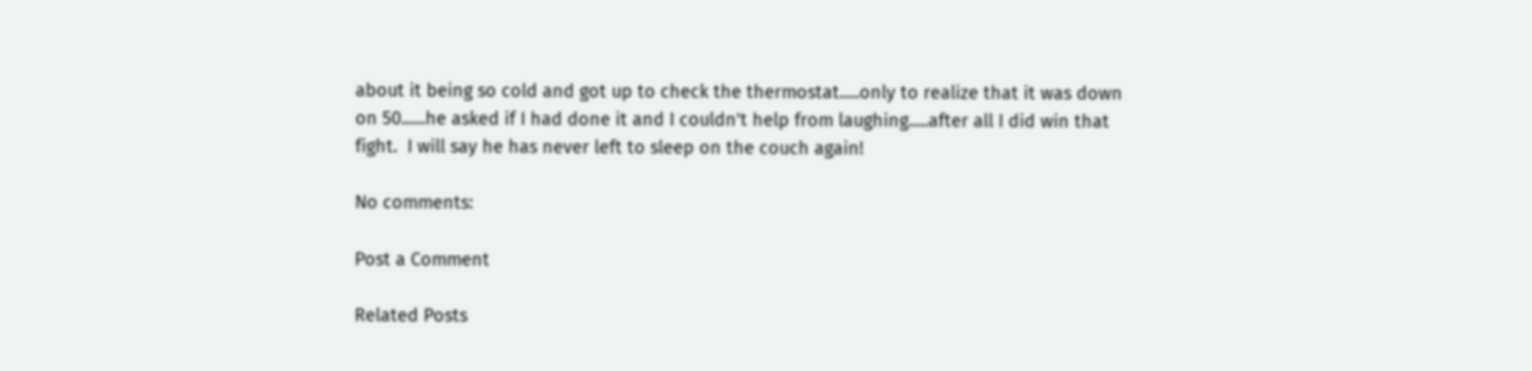about it being so cold and got up to check the thermostat.....only to realize that it was down on 50......he asked if I had done it and I couldn't help from laughing.....after all I did win that fight.  I will say he has never left to sleep on the couch again!

No comments:

Post a Comment

Related Posts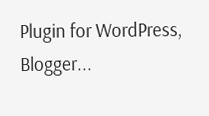Plugin for WordPress, Blogger...